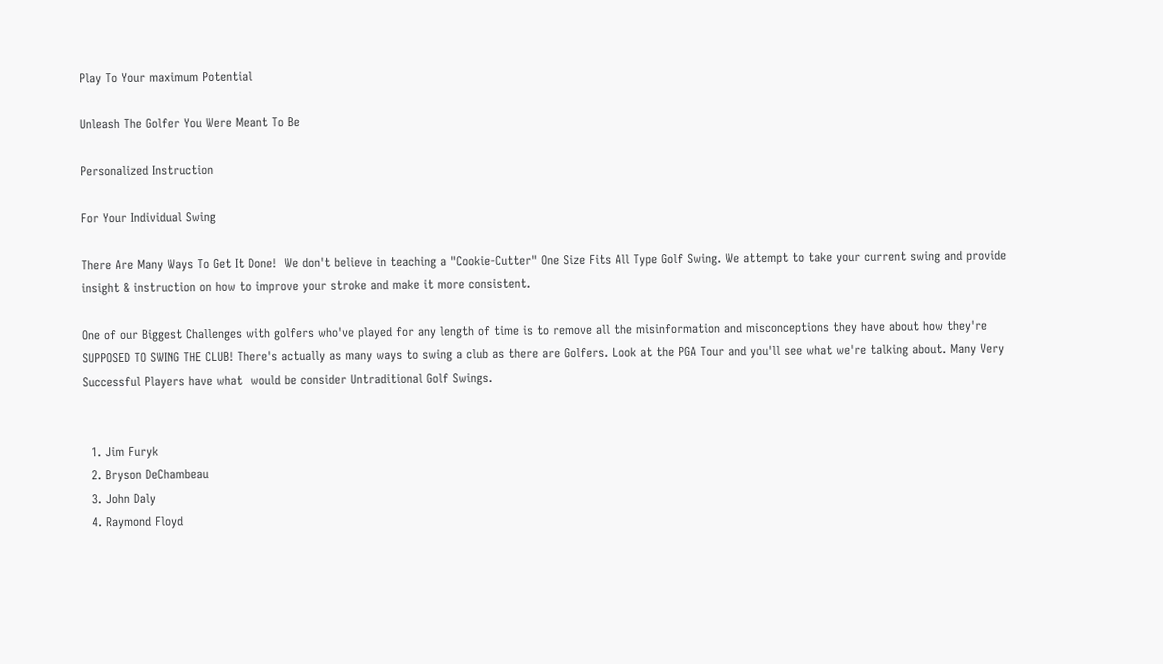Play To Your maximum Potential

Unleash The Golfer You Were Meant To Be

Personalized Instruction

For Your Individual Swing

There Are Many Ways To Get It Done!  We don't believe in teaching a "Cookie-Cutter" One Size Fits All Type Golf Swing. We attempt to take your current swing and provide insight & instruction on how to improve your stroke and make it more consistent.

One of our Biggest Challenges with golfers who've played for any length of time is to remove all the misinformation and misconceptions they have about how they're SUPPOSED TO SWING THE CLUB! There's actually as many ways to swing a club as there are Golfers. Look at the PGA Tour and you'll see what we're talking about. Many Very Successful Players have what  would be consider Untraditional Golf Swings.


  1. Jim Furyk
  2. Bryson DeChambeau
  3. John Daly
  4. Raymond Floyd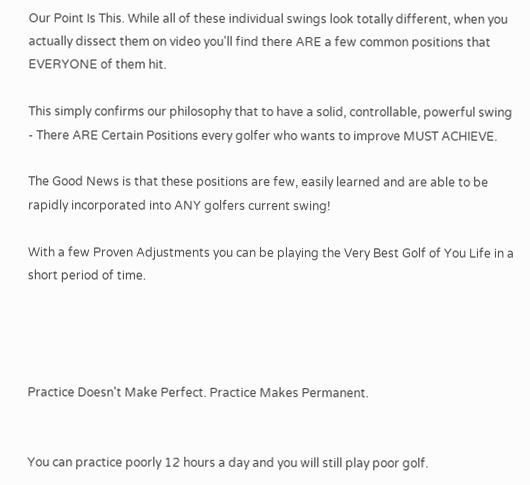Our Point Is This. While all of these individual swings look totally different, when you actually dissect them on video you'll find there ARE a few common positions that EVERYONE of them hit.

This simply confirms our philosophy that to have a solid, controllable, powerful swing - There ARE Certain Positions every golfer who wants to improve MUST ACHIEVE.

The Good News is that these positions are few, easily learned and are able to be rapidly incorporated into ANY golfers current swing!

With a few Proven Adjustments you can be playing the Very Best Golf of You Life in a short period of time.




Practice Doesn't Make Perfect. Practice Makes Permanent.


You can practice poorly 12 hours a day and you will still play poor golf.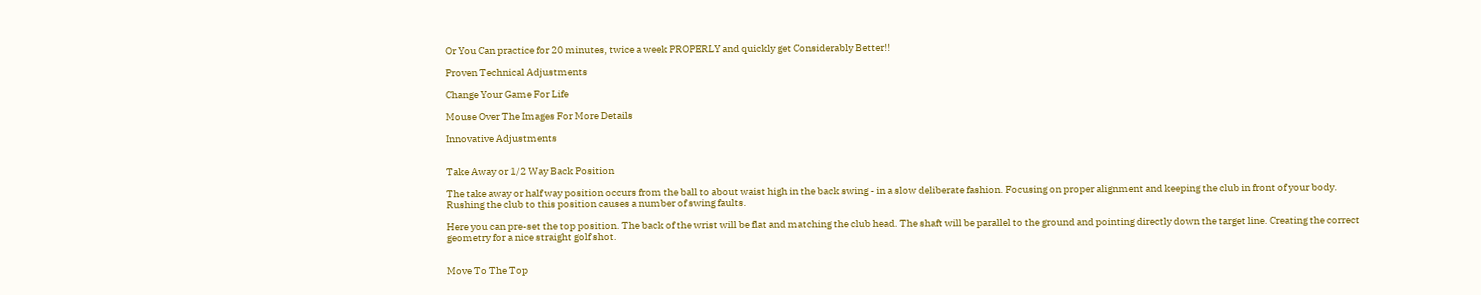Or You Can practice for 20 minutes, twice a week PROPERLY and quickly get Considerably Better!!

Proven Technical Adjustments

Change Your Game For Life

Mouse Over The Images For More Details

Innovative Adjustments


Take Away or 1/2 Way Back Position

The take away or half way position occurs from the ball to about waist high in the back swing - in a slow deliberate fashion. Focusing on proper alignment and keeping the club in front of your body. Rushing the club to this position causes a number of swing faults.

Here you can pre-set the top position. The back of the wrist will be flat and matching the club head. The shaft will be parallel to the ground and pointing directly down the target line. Creating the correct geometry for a nice straight golf shot.


Move To The Top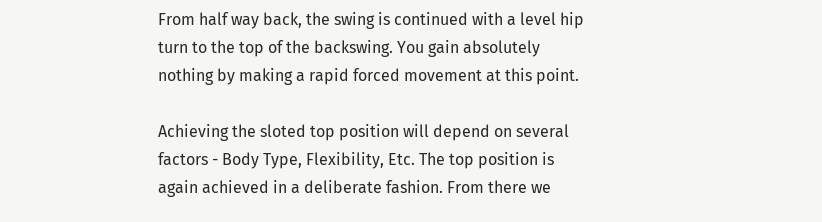From half way back, the swing is continued with a level hip turn to the top of the backswing. You gain absolutely nothing by making a rapid forced movement at this point.

Achieving the sloted top position will depend on several factors - Body Type, Flexibility, Etc. The top position is again achieved in a deliberate fashion. From there we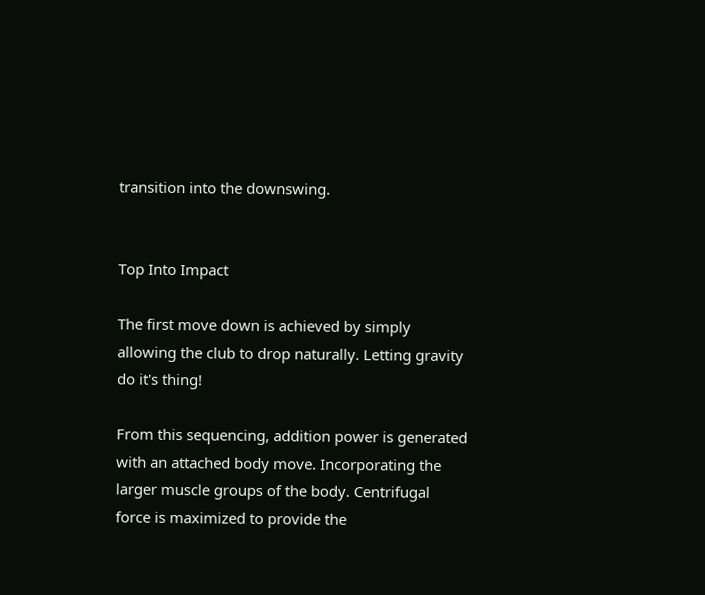transition into the downswing.


Top Into Impact

The first move down is achieved by simply allowing the club to drop naturally. Letting gravity do it's thing!

From this sequencing, addition power is generated with an attached body move. Incorporating the larger muscle groups of the body. Centrifugal force is maximized to provide the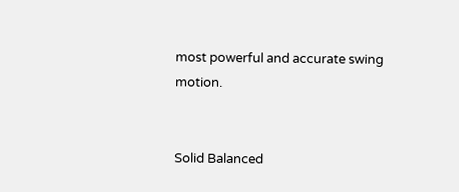most powerful and accurate swing motion.


Solid Balanced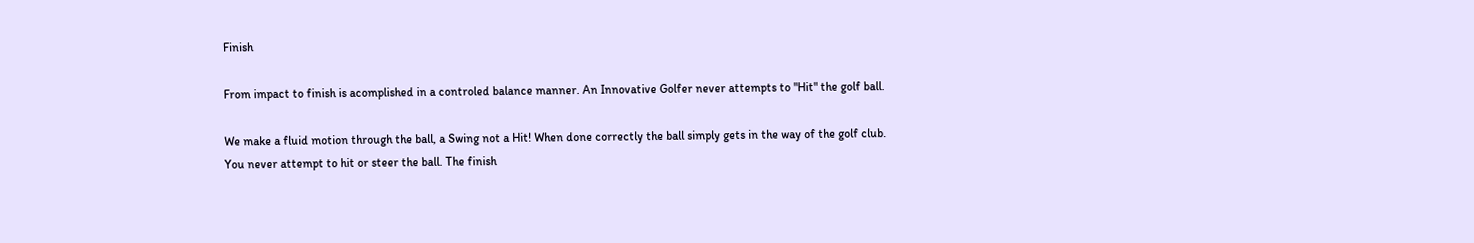Finish

From impact to finish is acomplished in a controled balance manner. An Innovative Golfer never attempts to "Hit" the golf ball.

We make a fluid motion through the ball, a Swing not a Hit! When done correctly the ball simply gets in the way of the golf club. You never attempt to hit or steer the ball. The finish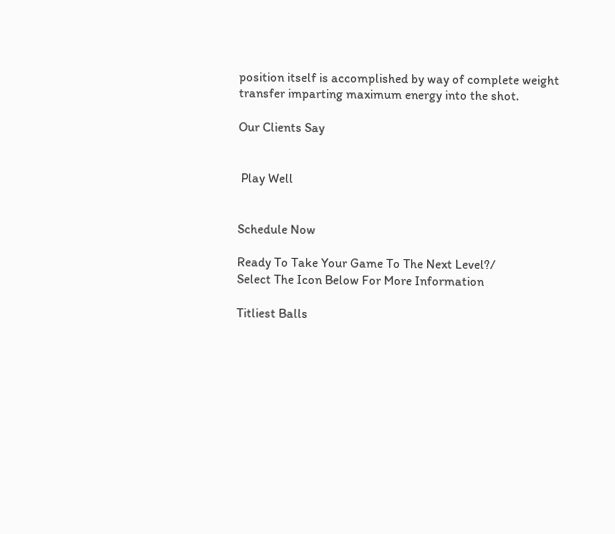position itself is accomplished by way of complete weight transfer imparting maximum energy into the shot.

Our Clients Say


 Play Well


Schedule Now

Ready To Take Your Game To The Next Level?/
Select The Icon Below For More Information

Titliest Balls